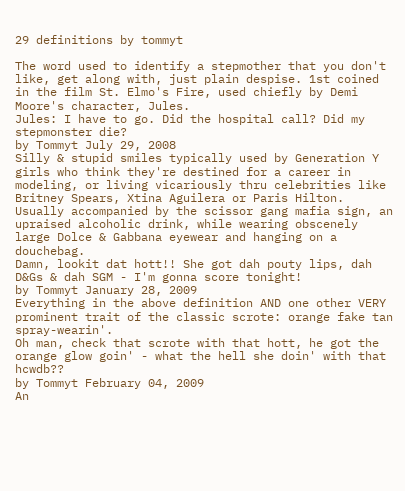29 definitions by tommyt

The word used to identify a stepmother that you don't like, get along with, just plain despise. 1st coined in the film St. Elmo's Fire, used chiefly by Demi Moore's character, Jules.
Jules: I have to go. Did the hospital call? Did my stepmonster die?
by Tommyt July 29, 2008
Silly & stupid smiles typically used by Generation Y girls who think they're destined for a career in modeling, or living vicariously thru celebrities like Britney Spears, Xtina Aguilera or Paris Hilton. Usually accompanied by the scissor gang mafia sign, an upraised alcoholic drink, while wearing obscenely large Dolce & Gabbana eyewear and hanging on a douchebag.
Damn, lookit dat hott!! She got dah pouty lips, dah D&Gs & dah SGM - I'm gonna score tonight!
by Tommyt January 28, 2009
Everything in the above definition AND one other VERY prominent trait of the classic scrote: orange fake tan spray-wearin'.
Oh man, check that scrote with that hott, he got the orange glow goin' - what the hell she doin' with that hcwdb??
by Tommyt February 04, 2009
An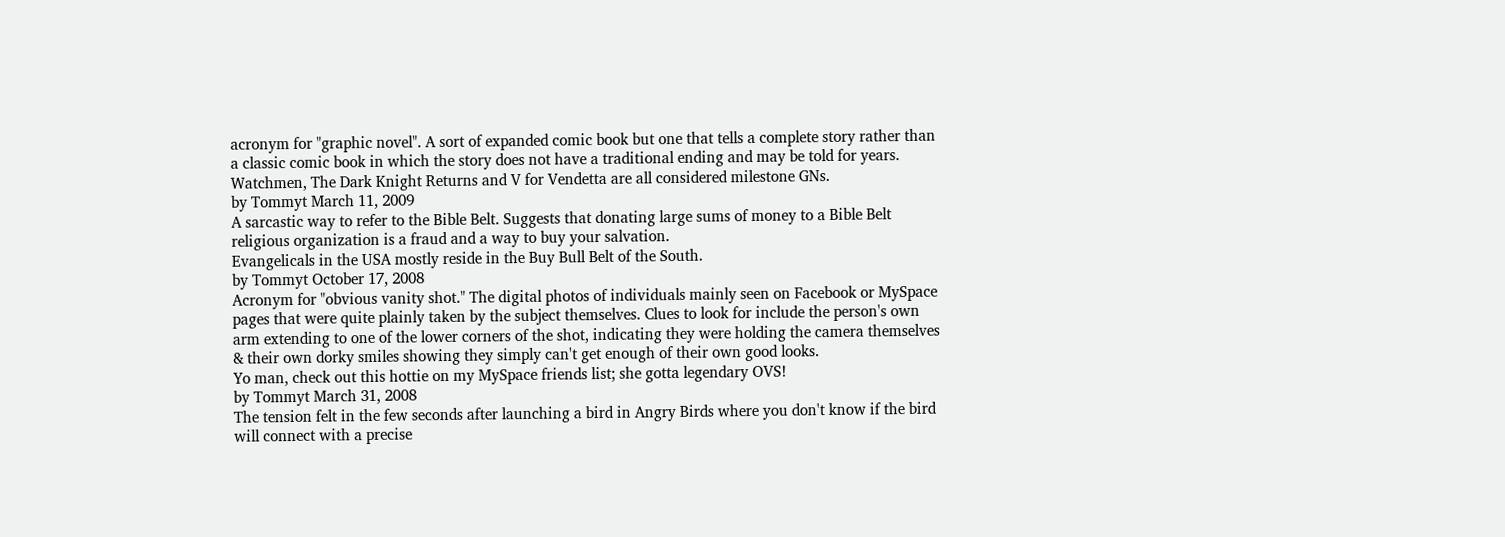acronym for "graphic novel". A sort of expanded comic book but one that tells a complete story rather than a classic comic book in which the story does not have a traditional ending and may be told for years.
Watchmen, The Dark Knight Returns and V for Vendetta are all considered milestone GNs.
by Tommyt March 11, 2009
A sarcastic way to refer to the Bible Belt. Suggests that donating large sums of money to a Bible Belt religious organization is a fraud and a way to buy your salvation.
Evangelicals in the USA mostly reside in the Buy Bull Belt of the South.
by Tommyt October 17, 2008
Acronym for "obvious vanity shot." The digital photos of individuals mainly seen on Facebook or MySpace pages that were quite plainly taken by the subject themselves. Clues to look for include the person's own arm extending to one of the lower corners of the shot, indicating they were holding the camera themselves & their own dorky smiles showing they simply can't get enough of their own good looks.
Yo man, check out this hottie on my MySpace friends list; she gotta legendary OVS!
by Tommyt March 31, 2008
The tension felt in the few seconds after launching a bird in Angry Birds where you don't know if the bird will connect with a precise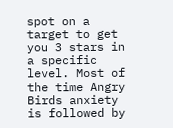spot on a target to get you 3 stars in a specific level. Most of the time Angry Birds anxiety is followed by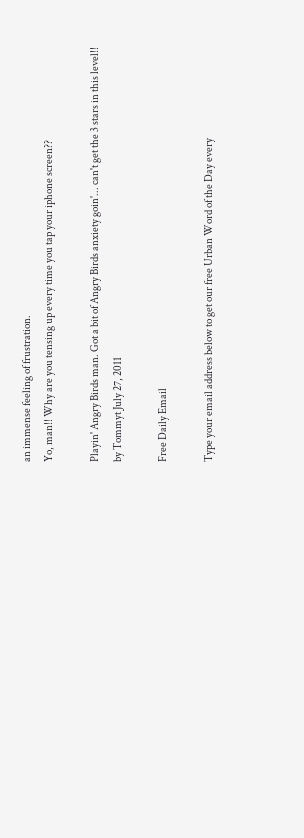an immense feeling of frustration.
Yo, man!! Why are you tensing up every time you tap your iphone screen??

Playin' Angry Birds man. Got a bit of Angry Birds anxiety goin'... can't get the 3 stars in this level!!
by Tommyt July 27, 2011

Free Daily Email

Type your email address below to get our free Urban Word of the Day every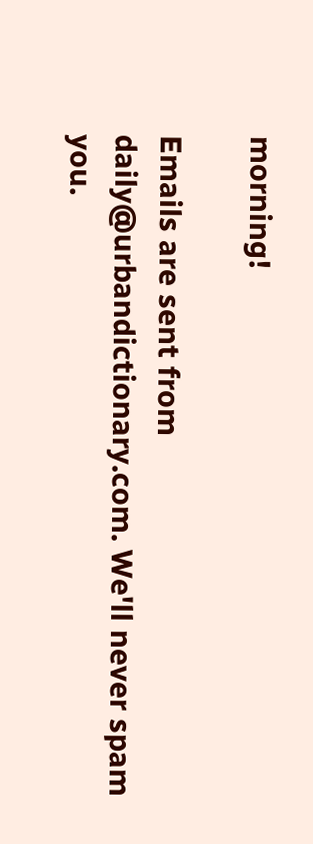morning!

Emails are sent from daily@urbandictionary.com. We'll never spam you.